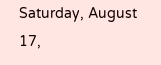Saturday, August 17,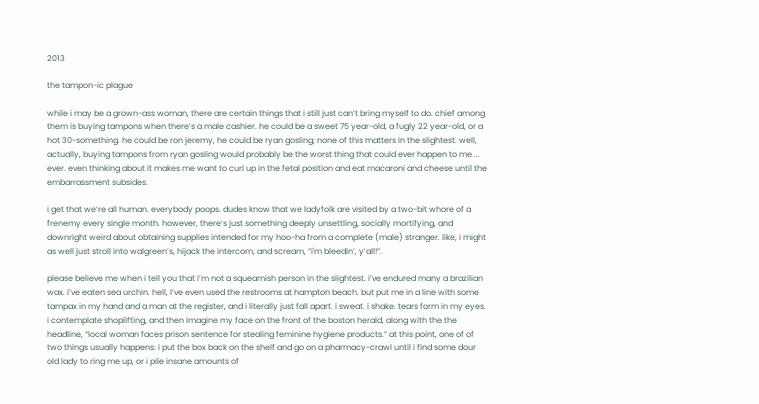2013

the tampon-ic plague

while i may be a grown-ass woman, there are certain things that i still just can’t bring myself to do. chief among them is buying tampons when there’s a male cashier. he could be a sweet 75 year-old, a fugly 22 year-old, or a hot 30-something. he could be ron jeremy, he could be ryan gosling; none of this matters in the slightest. well, actually, buying tampons from ryan gosling would probably be the worst thing that could ever happen to me ... ever. even thinking about it makes me want to curl up in the fetal position and eat macaroni and cheese until the embarrassment subsides.

i get that we’re all human. everybody poops. dudes know that we ladyfolk are visited by a two-bit whore of a frenemy every single month. however, there’s just something deeply unsettling, socially mortifying, and downright weird about obtaining supplies intended for my hoo-ha from a complete (male) stranger. like, i might as well just stroll into walgreen’s, hijack the intercom, and scream, “i'm bleedin’, y’all!”.

please believe me when i tell you that i’m not a squeamish person in the slightest. i’ve endured many a brazilian wax. i’ve eaten sea urchin. hell, I’ve even used the restrooms at hampton beach. but put me in a line with some tampax in my hand and a man at the register, and i literally just fall apart. i sweat. i shake. tears form in my eyes. i contemplate shoplifting, and then imagine my face on the front of the boston herald, along with the the headline, “local woman faces prison sentence for stealing feminine hygiene products.” at this point, one of of two things usually happens: i put the box back on the shelf and go on a pharmacy-crawl until i find some dour old lady to ring me up, or i pile insane amounts of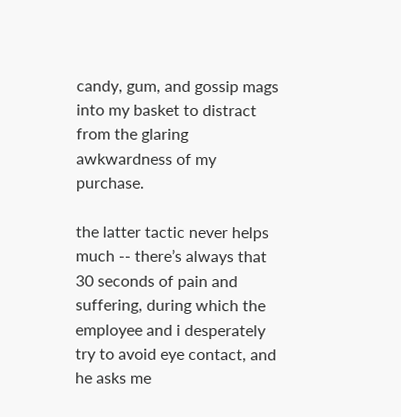candy, gum, and gossip mags into my basket to distract from the glaring awkwardness of my purchase.

the latter tactic never helps much -- there’s always that 30 seconds of pain and suffering, during which the employee and i desperately try to avoid eye contact, and he asks me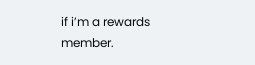if i’m a rewards member.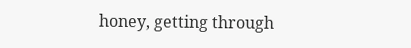honey, getting through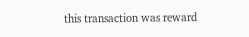this transaction was reward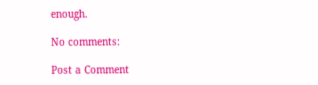enough.

No comments:

Post a Comment